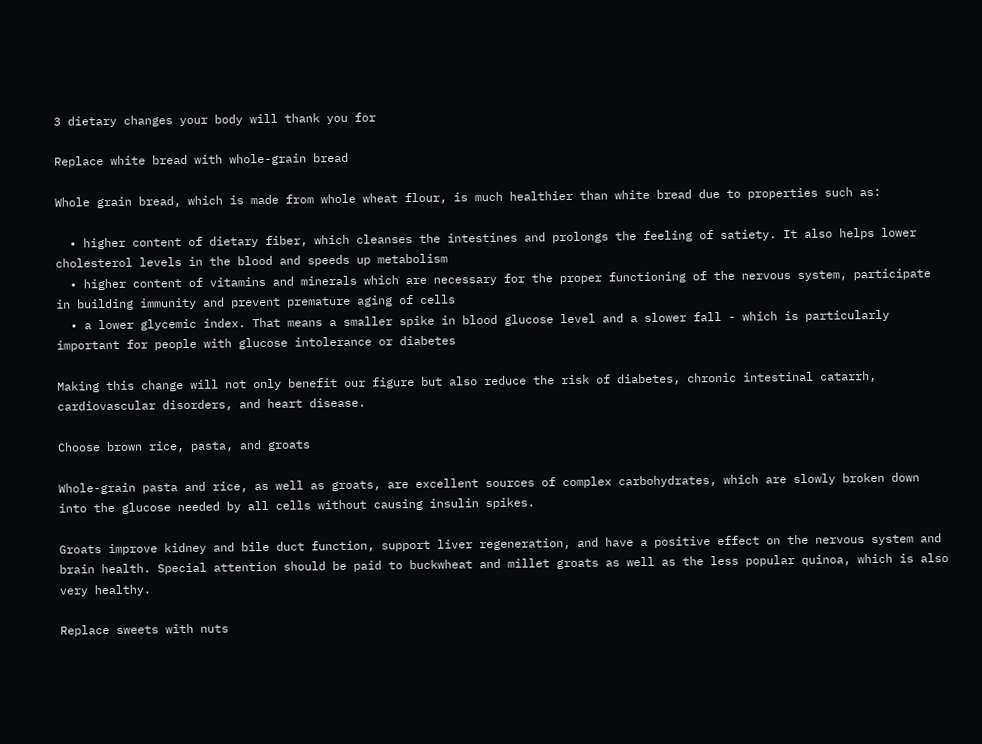3 dietary changes your body will thank you for

Replace white bread with whole-grain bread

Whole grain bread, which is made from whole wheat flour, is much healthier than white bread due to properties such as:

  • higher content of dietary fiber, which cleanses the intestines and prolongs the feeling of satiety. It also helps lower cholesterol levels in the blood and speeds up metabolism
  • higher content of vitamins and minerals which are necessary for the proper functioning of the nervous system, participate in building immunity and prevent premature aging of cells
  • a lower glycemic index. That means a smaller spike in blood glucose level and a slower fall - which is particularly important for people with glucose intolerance or diabetes

Making this change will not only benefit our figure but also reduce the risk of diabetes, chronic intestinal catarrh, cardiovascular disorders, and heart disease.

Choose brown rice, pasta, and groats

Whole-grain pasta and rice, as well as groats, are excellent sources of complex carbohydrates, which are slowly broken down into the glucose needed by all cells without causing insulin spikes.

Groats improve kidney and bile duct function, support liver regeneration, and have a positive effect on the nervous system and brain health. Special attention should be paid to buckwheat and millet groats as well as the less popular quinoa, which is also very healthy.

Replace sweets with nuts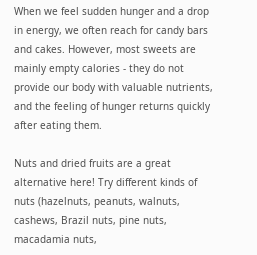When we feel sudden hunger and a drop in energy, we often reach for candy bars and cakes. However, most sweets are mainly empty calories - they do not provide our body with valuable nutrients, and the feeling of hunger returns quickly after eating them.

Nuts and dried fruits are a great alternative here! Try different kinds of nuts (hazelnuts, peanuts, walnuts, cashews, Brazil nuts, pine nuts, macadamia nuts,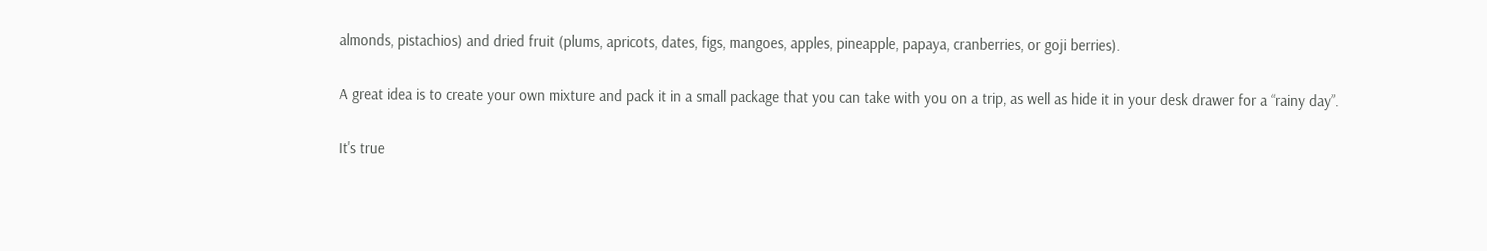almonds, pistachios) and dried fruit (plums, apricots, dates, figs, mangoes, apples, pineapple, papaya, cranberries, or goji berries).

A great idea is to create your own mixture and pack it in a small package that you can take with you on a trip, as well as hide it in your desk drawer for a “rainy day”.

It's true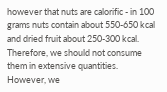however that nuts are calorific - in 100 grams nuts contain about 550-650 kcal and dried fruit about 250-300 kcal. Therefore, we should not consume them in extensive quantities. However, we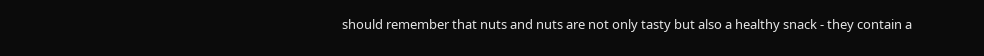should remember that nuts and nuts are not only tasty but also a healthy snack - they contain a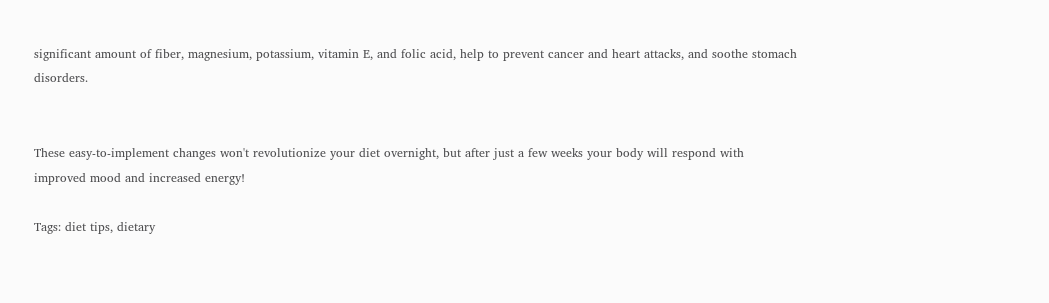significant amount of fiber, magnesium, potassium, vitamin E, and folic acid, help to prevent cancer and heart attacks, and soothe stomach disorders.


These easy-to-implement changes won't revolutionize your diet overnight, but after just a few weeks your body will respond with improved mood and increased energy!

Tags: diet tips, dietary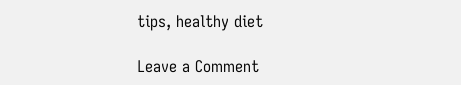tips, healthy diet

Leave a Comment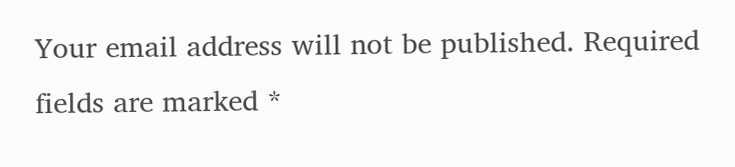Your email address will not be published. Required fields are marked *